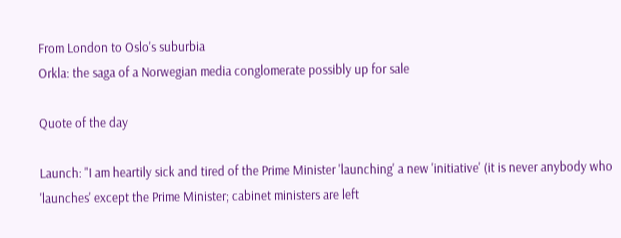From London to Oslo's suburbia
Orkla: the saga of a Norwegian media conglomerate possibly up for sale

Quote of the day

Launch: "I am heartily sick and tired of the Prime Minister 'launching' a new 'initiative' (it is never anybody who 'launches' except the Prime Minister; cabinet ministers are left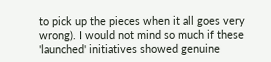to pick up the pieces when it all goes very wrong). I would not mind so much if these 'launched' initiatives showed genuine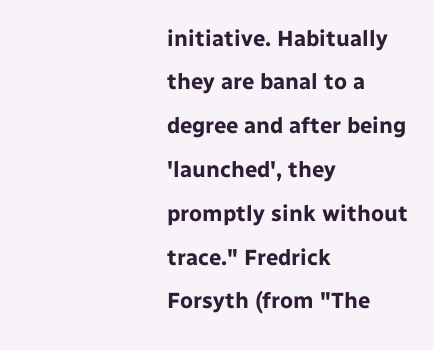initiative. Habitually they are banal to a degree and after being 'launched', they promptly sink without trace." Fredrick Forsyth (from "The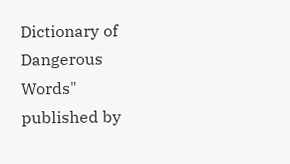Dictionary of Dangerous Words" published by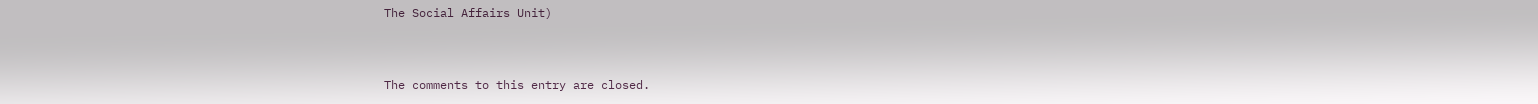The Social Affairs Unit)


The comments to this entry are closed.